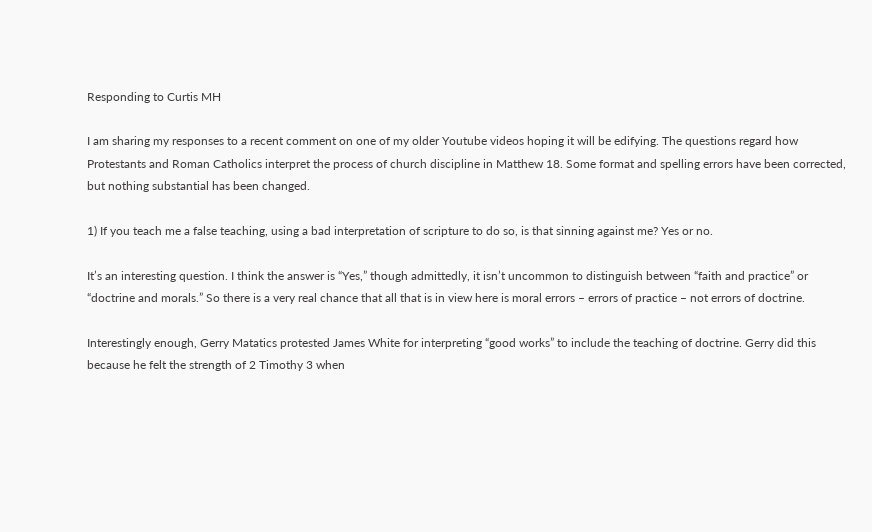Responding to Curtis MH

I am sharing my responses to a recent comment on one of my older Youtube videos hoping it will be edifying. The questions regard how Protestants and Roman Catholics interpret the process of church discipline in Matthew 18. Some format and spelling errors have been corrected, but nothing substantial has been changed.

1) If you teach me a false teaching, using a bad interpretation of scripture to do so, is that sinning against me? Yes or no.

It’s an interesting question. I think the answer is “Yes,” though admittedly, it isn’t uncommon to distinguish between “faith and practice” or “doctrine and morals.” So there is a very real chance that all that is in view here is moral errors – errors of practice – not errors of doctrine.

Interestingly enough, Gerry Matatics protested James White for interpreting “good works” to include the teaching of doctrine. Gerry did this because he felt the strength of 2 Timothy 3 when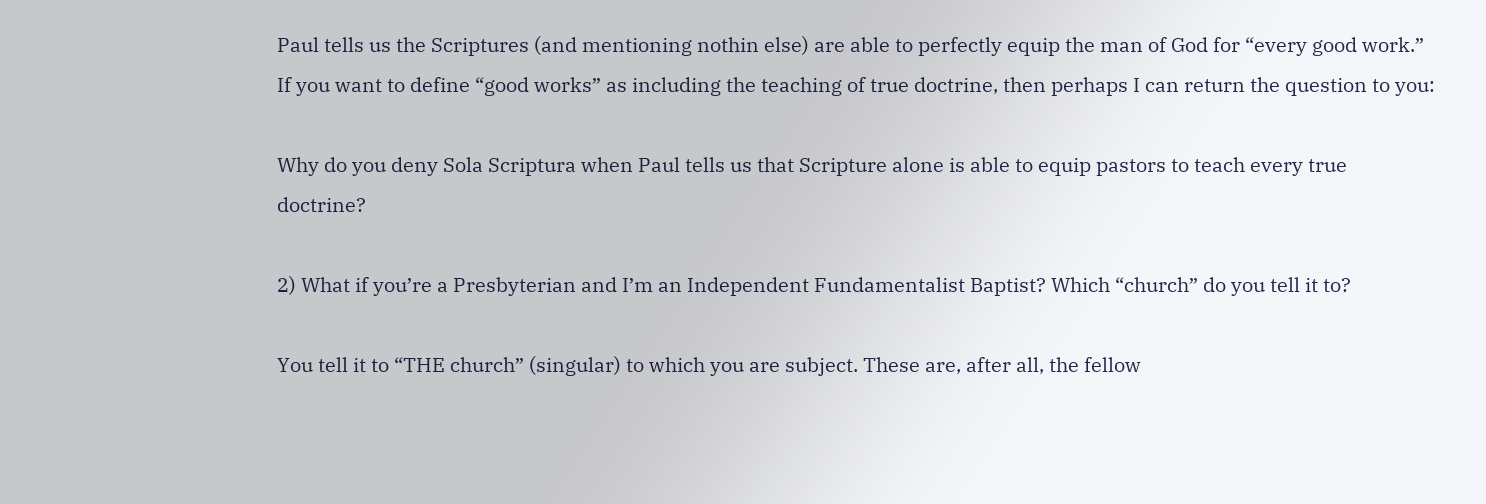Paul tells us the Scriptures (and mentioning nothin else) are able to perfectly equip the man of God for “every good work.” If you want to define “good works” as including the teaching of true doctrine, then perhaps I can return the question to you:

Why do you deny Sola Scriptura when Paul tells us that Scripture alone is able to equip pastors to teach every true doctrine?

2) What if you’re a Presbyterian and I’m an Independent Fundamentalist Baptist? Which “church” do you tell it to?

You tell it to “THE church” (singular) to which you are subject. These are, after all, the fellow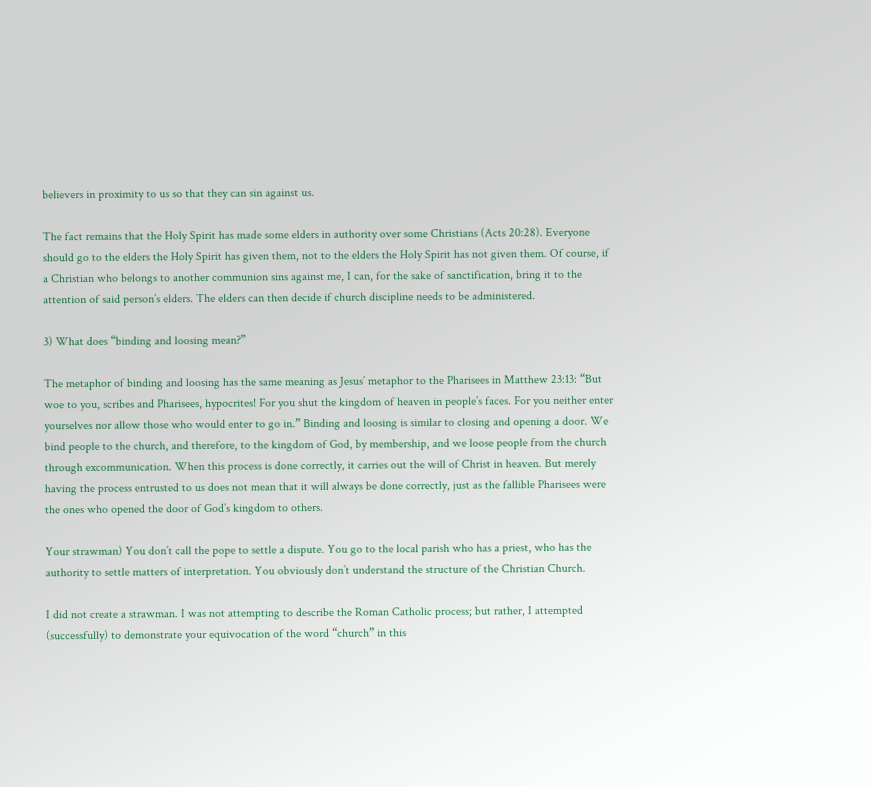believers in proximity to us so that they can sin against us.

The fact remains that the Holy Spirit has made some elders in authority over some Christians (Acts 20:28). Everyone should go to the elders the Holy Spirit has given them, not to the elders the Holy Spirit has not given them. Of course, if a Christian who belongs to another communion sins against me, I can, for the sake of sanctification, bring it to the attention of said person’s elders. The elders can then decide if church discipline needs to be administered.

3) What does “binding and loosing mean?”

The metaphor of binding and loosing has the same meaning as Jesus’ metaphor to the Pharisees in Matthew 23:13: “But woe to you, scribes and Pharisees, hypocrites! For you shut the kingdom of heaven in people’s faces. For you neither enter yourselves nor allow those who would enter to go in.” Binding and loosing is similar to closing and opening a door. We bind people to the church, and therefore, to the kingdom of God, by membership, and we loose people from the church through excommunication. When this process is done correctly, it carries out the will of Christ in heaven. But merely having the process entrusted to us does not mean that it will always be done correctly, just as the fallible Pharisees were the ones who opened the door of God’s kingdom to others.

Your strawman) You don’t call the pope to settle a dispute. You go to the local parish who has a priest, who has the authority to settle matters of interpretation. You obviously don’t understand the structure of the Christian Church.

I did not create a strawman. I was not attempting to describe the Roman Catholic process; but rather, I attempted (successfully) to demonstrate your equivocation of the word “church” in this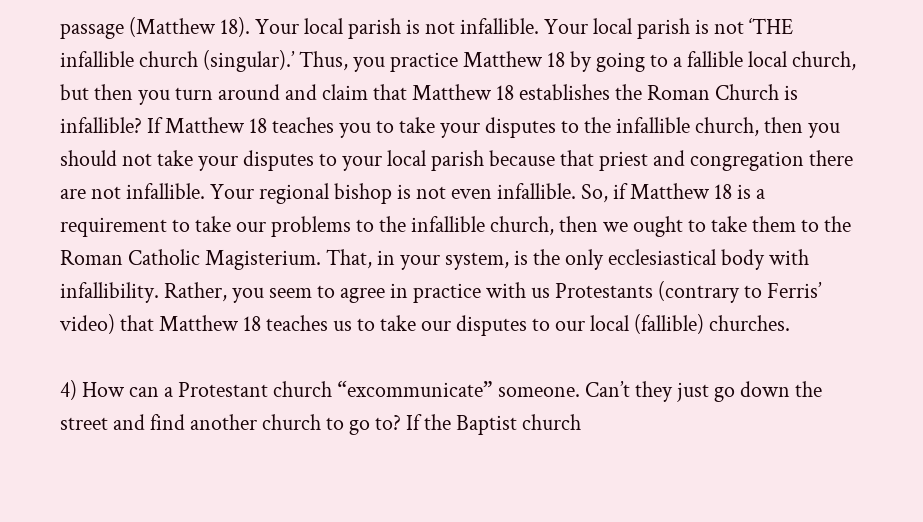passage (Matthew 18). Your local parish is not infallible. Your local parish is not ‘THE infallible church (singular).’ Thus, you practice Matthew 18 by going to a fallible local church, but then you turn around and claim that Matthew 18 establishes the Roman Church is infallible? If Matthew 18 teaches you to take your disputes to the infallible church, then you should not take your disputes to your local parish because that priest and congregation there are not infallible. Your regional bishop is not even infallible. So, if Matthew 18 is a requirement to take our problems to the infallible church, then we ought to take them to the Roman Catholic Magisterium. That, in your system, is the only ecclesiastical body with infallibility. Rather, you seem to agree in practice with us Protestants (contrary to Ferris’ video) that Matthew 18 teaches us to take our disputes to our local (fallible) churches.

4) How can a Protestant church “excommunicate” someone. Can’t they just go down the street and find another church to go to? If the Baptist church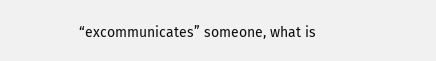“excommunicates” someone, what is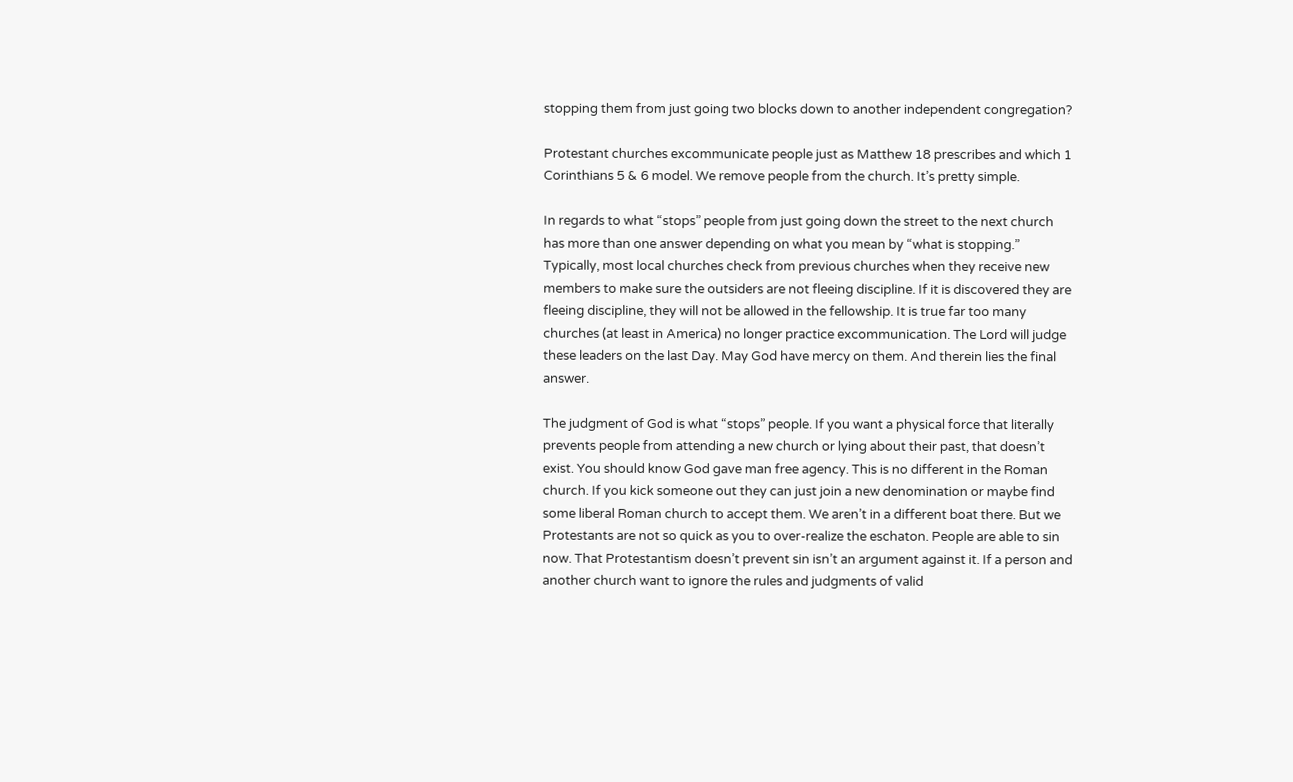stopping them from just going two blocks down to another independent congregation?

Protestant churches excommunicate people just as Matthew 18 prescribes and which 1 Corinthians 5 & 6 model. We remove people from the church. It’s pretty simple.

In regards to what “stops” people from just going down the street to the next church has more than one answer depending on what you mean by “what is stopping.” Typically, most local churches check from previous churches when they receive new members to make sure the outsiders are not fleeing discipline. If it is discovered they are fleeing discipline, they will not be allowed in the fellowship. It is true far too many churches (at least in America) no longer practice excommunication. The Lord will judge these leaders on the last Day. May God have mercy on them. And therein lies the final answer.

The judgment of God is what “stops” people. If you want a physical force that literally prevents people from attending a new church or lying about their past, that doesn’t exist. You should know God gave man free agency. This is no different in the Roman church. If you kick someone out they can just join a new denomination or maybe find some liberal Roman church to accept them. We aren’t in a different boat there. But we Protestants are not so quick as you to over-realize the eschaton. People are able to sin now. That Protestantism doesn’t prevent sin isn’t an argument against it. If a person and another church want to ignore the rules and judgments of valid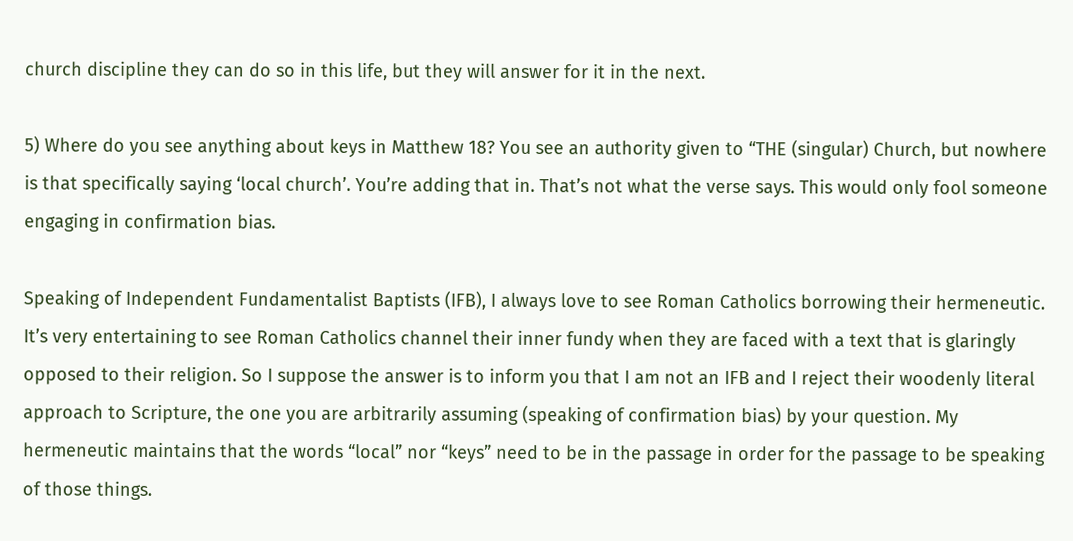church discipline they can do so in this life, but they will answer for it in the next.

5) Where do you see anything about keys in Matthew 18? You see an authority given to “THE (singular) Church, but nowhere is that specifically saying ‘local church’. You’re adding that in. That’s not what the verse says. This would only fool someone engaging in confirmation bias.

Speaking of Independent Fundamentalist Baptists (IFB), I always love to see Roman Catholics borrowing their hermeneutic. It’s very entertaining to see Roman Catholics channel their inner fundy when they are faced with a text that is glaringly opposed to their religion. So I suppose the answer is to inform you that I am not an IFB and I reject their woodenly literal approach to Scripture, the one you are arbitrarily assuming (speaking of confirmation bias) by your question. My hermeneutic maintains that the words “local” nor “keys” need to be in the passage in order for the passage to be speaking of those things.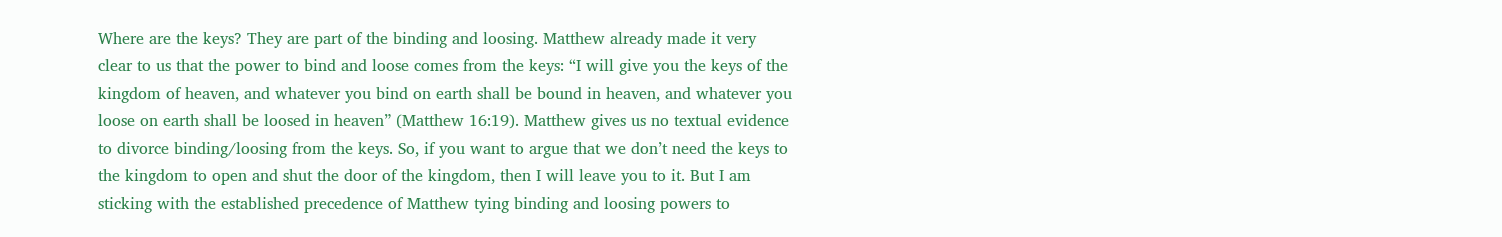Where are the keys? They are part of the binding and loosing. Matthew already made it very clear to us that the power to bind and loose comes from the keys: “I will give you the keys of the kingdom of heaven, and whatever you bind on earth shall be bound in heaven, and whatever you loose on earth shall be loosed in heaven” (Matthew 16:19). Matthew gives us no textual evidence to divorce binding/loosing from the keys. So, if you want to argue that we don’t need the keys to the kingdom to open and shut the door of the kingdom, then I will leave you to it. But I am sticking with the established precedence of Matthew tying binding and loosing powers to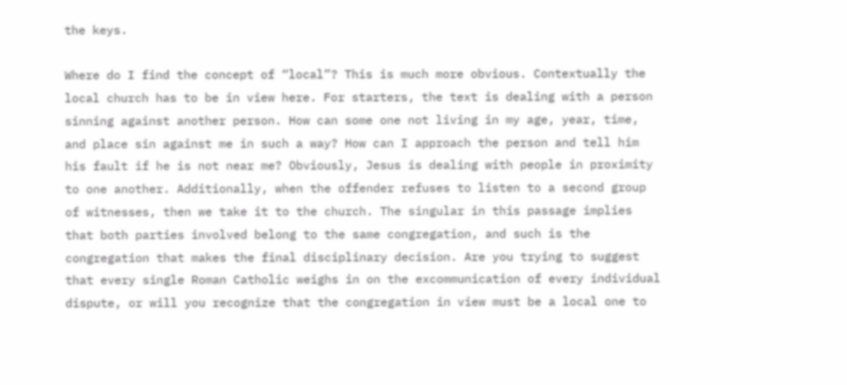the keys.

Where do I find the concept of “local”? This is much more obvious. Contextually the local church has to be in view here. For starters, the text is dealing with a person sinning against another person. How can some one not living in my age, year, time, and place sin against me in such a way? How can I approach the person and tell him his fault if he is not near me? Obviously, Jesus is dealing with people in proximity to one another. Additionally, when the offender refuses to listen to a second group of witnesses, then we take it to the church. The singular in this passage implies that both parties involved belong to the same congregation, and such is the congregation that makes the final disciplinary decision. Are you trying to suggest that every single Roman Catholic weighs in on the excommunication of every individual dispute, or will you recognize that the congregation in view must be a local one to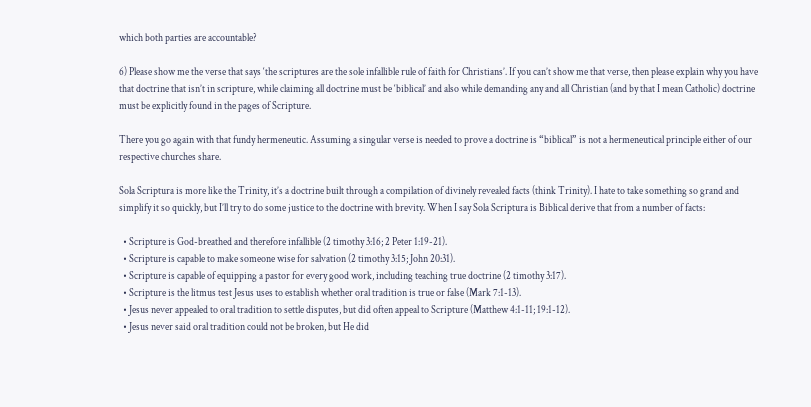which both parties are accountable?

6) Please show me the verse that says ‘the scriptures are the sole infallible rule of faith for Christians’. If you can’t show me that verse, then please explain why you have that doctrine that isn’t in scripture, while claiming all doctrine must be ‘biblical’ and also while demanding any and all Christian (and by that I mean Catholic) doctrine must be explicitly found in the pages of Scripture.

There you go again with that fundy hermeneutic. Assuming a singular verse is needed to prove a doctrine is “biblical” is not a hermeneutical principle either of our respective churches share.

Sola Scriptura is more like the Trinity, it’s a doctrine built through a compilation of divinely revealed facts (think Trinity). I hate to take something so grand and simplify it so quickly, but I’ll try to do some justice to the doctrine with brevity. When I say Sola Scriptura is Biblical derive that from a number of facts:

  • Scripture is God-breathed and therefore infallible (2 timothy 3:16; 2 Peter 1:19-21).
  • Scripture is capable to make someone wise for salvation (2 timothy 3:15; John 20:31).
  • Scripture is capable of equipping a pastor for every good work, including teaching true doctrine (2 timothy 3:17).
  • Scripture is the litmus test Jesus uses to establish whether oral tradition is true or false (Mark 7:1-13).
  • Jesus never appealed to oral tradition to settle disputes, but did often appeal to Scripture (Matthew 4:1-11; 19:1-12).
  • Jesus never said oral tradition could not be broken, but He did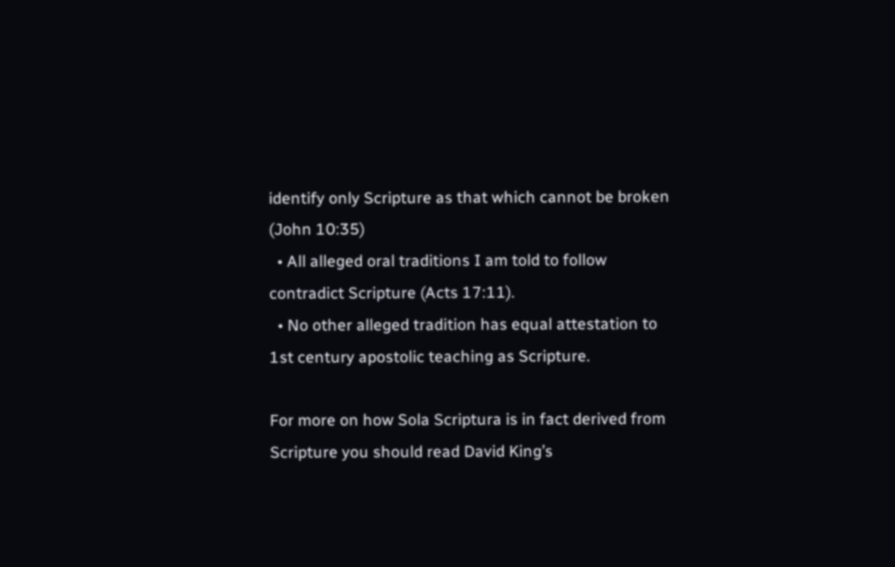identify only Scripture as that which cannot be broken (John 10:35)
  • All alleged oral traditions I am told to follow contradict Scripture (Acts 17:11).
  • No other alleged tradition has equal attestation to 1st century apostolic teaching as Scripture.

For more on how Sola Scriptura is in fact derived from Scripture you should read David King’s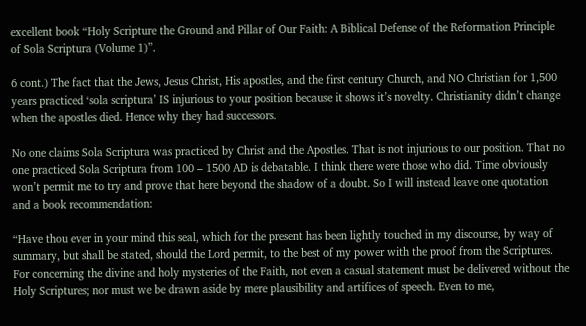excellent book “Holy Scripture the Ground and Pillar of Our Faith: A Biblical Defense of the Reformation Principle of Sola Scriptura (Volume 1)”.

6 cont.) The fact that the Jews, Jesus Christ, His apostles, and the first century Church, and NO Christian for 1,500 years practiced ‘sola scriptura’ IS injurious to your position because it shows it’s novelty. Christianity didn’t change when the apostles died. Hence why they had successors.

No one claims Sola Scriptura was practiced by Christ and the Apostles. That is not injurious to our position. That no one practiced Sola Scriptura from 100 – 1500 AD is debatable. I think there were those who did. Time obviously won’t permit me to try and prove that here beyond the shadow of a doubt. So I will instead leave one quotation and a book recommendation:

“Have thou ever in your mind this seal, which for the present has been lightly touched in my discourse, by way of summary, but shall be stated, should the Lord permit, to the best of my power with the proof from the Scriptures. For concerning the divine and holy mysteries of the Faith, not even a casual statement must be delivered without the Holy Scriptures; nor must we be drawn aside by mere plausibility and artifices of speech. Even to me,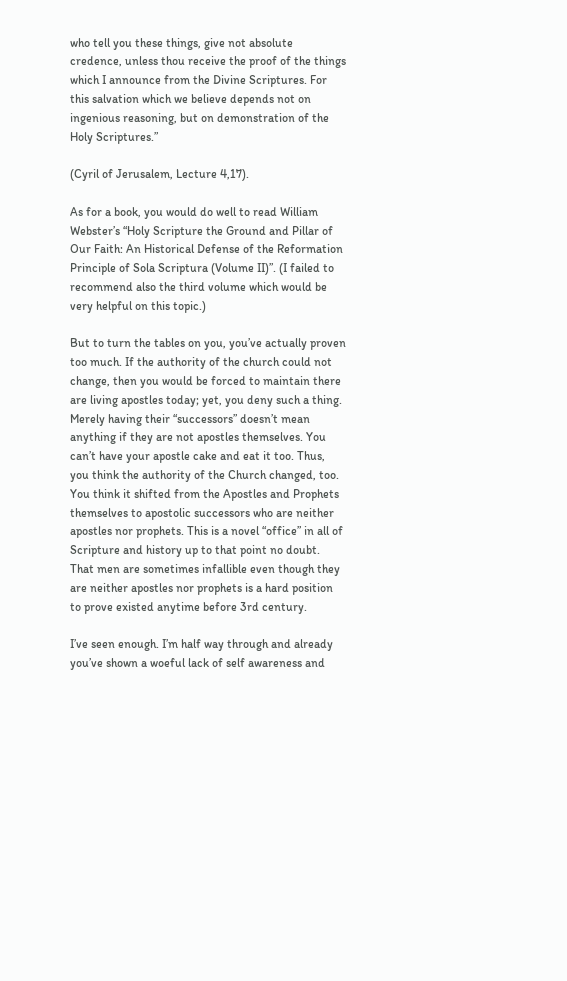who tell you these things, give not absolute credence, unless thou receive the proof of the things which I announce from the Divine Scriptures. For this salvation which we believe depends not on ingenious reasoning, but on demonstration of the Holy Scriptures.”

(Cyril of Jerusalem, Lecture 4,17).

As for a book, you would do well to read William Webster’s “Holy Scripture the Ground and Pillar of Our Faith: An Historical Defense of the Reformation Principle of Sola Scriptura (Volume II)”. (I failed to recommend also the third volume which would be very helpful on this topic.)

But to turn the tables on you, you’ve actually proven too much. If the authority of the church could not change, then you would be forced to maintain there are living apostles today; yet, you deny such a thing. Merely having their “successors” doesn’t mean anything if they are not apostles themselves. You can’t have your apostle cake and eat it too. Thus, you think the authority of the Church changed, too. You think it shifted from the Apostles and Prophets themselves to apostolic successors who are neither apostles nor prophets. This is a novel “office” in all of Scripture and history up to that point no doubt. That men are sometimes infallible even though they are neither apostles nor prophets is a hard position to prove existed anytime before 3rd century.

I’ve seen enough. I’m half way through and already you’ve shown a woeful lack of self awareness and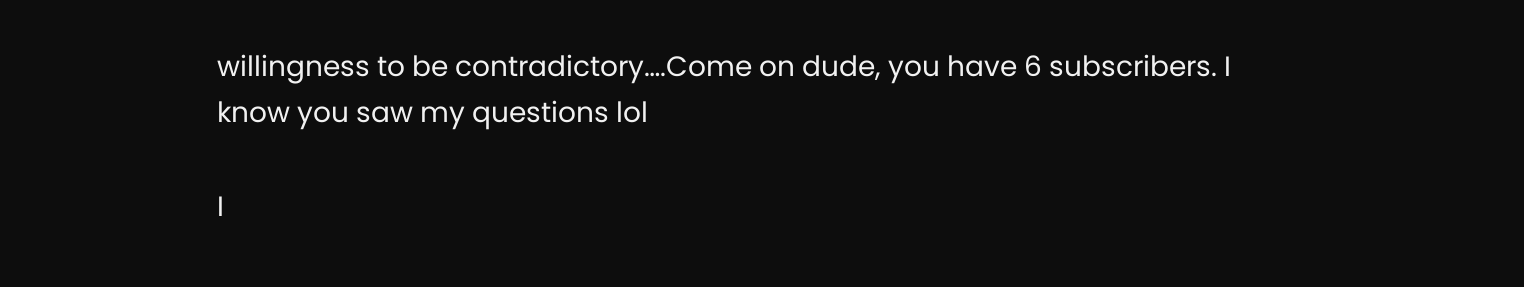willingness to be contradictory….Come on dude, you have 6 subscribers. I know you saw my questions lol

I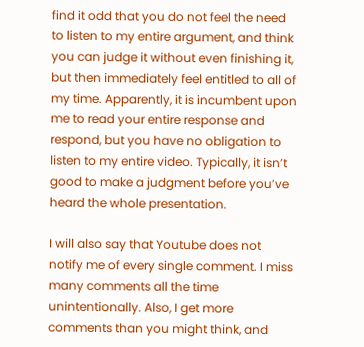find it odd that you do not feel the need to listen to my entire argument, and think you can judge it without even finishing it, but then immediately feel entitled to all of my time. Apparently, it is incumbent upon me to read your entire response and respond, but you have no obligation to listen to my entire video. Typically, it isn’t good to make a judgment before you’ve heard the whole presentation.

I will also say that Youtube does not notify me of every single comment. I miss many comments all the time unintentionally. Also, I get more comments than you might think, and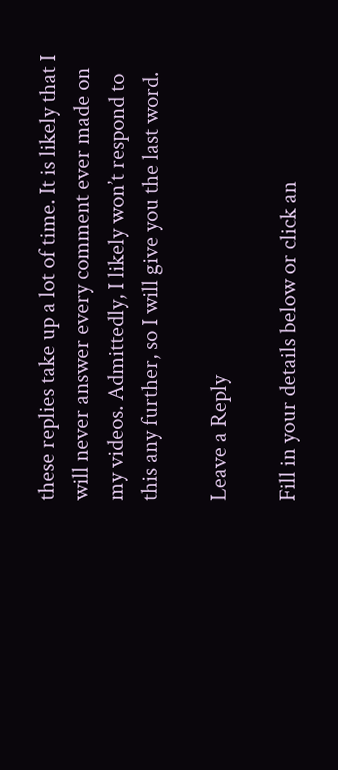these replies take up a lot of time. It is likely that I will never answer every comment ever made on my videos. Admittedly, I likely won’t respond to this any further, so I will give you the last word.

Leave a Reply

Fill in your details below or click an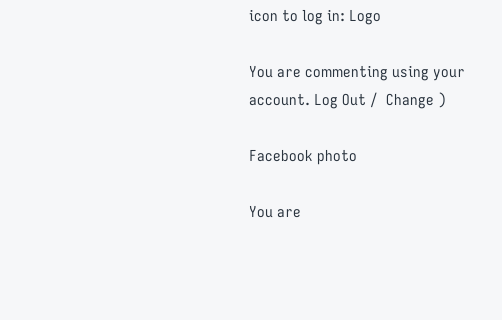icon to log in: Logo

You are commenting using your account. Log Out /  Change )

Facebook photo

You are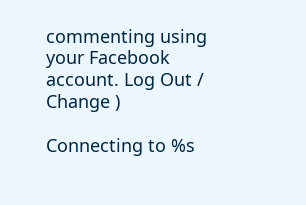commenting using your Facebook account. Log Out /  Change )

Connecting to %s